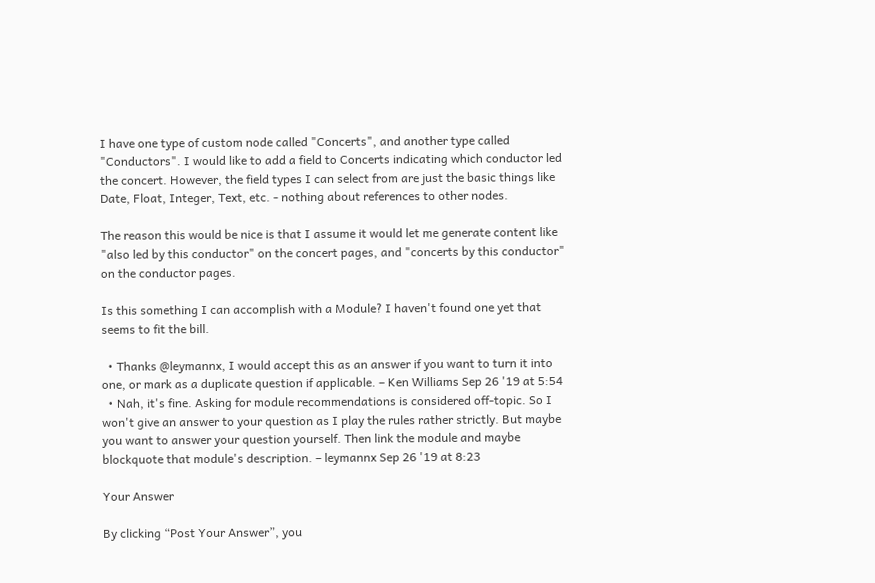I have one type of custom node called "Concerts", and another type called "Conductors". I would like to add a field to Concerts indicating which conductor led the concert. However, the field types I can select from are just the basic things like Date, Float, Integer, Text, etc. - nothing about references to other nodes.

The reason this would be nice is that I assume it would let me generate content like "also led by this conductor" on the concert pages, and "concerts by this conductor" on the conductor pages.

Is this something I can accomplish with a Module? I haven't found one yet that seems to fit the bill.

  • Thanks @leymannx, I would accept this as an answer if you want to turn it into one, or mark as a duplicate question if applicable. – Ken Williams Sep 26 '19 at 5:54
  • Nah, it's fine. Asking for module recommendations is considered off-topic. So I won't give an answer to your question as I play the rules rather strictly. But maybe you want to answer your question yourself. Then link the module and maybe blockquote that module's description. – leymannx Sep 26 '19 at 8:23

Your Answer

By clicking “Post Your Answer”, you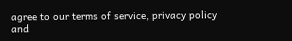agree to our terms of service, privacy policy and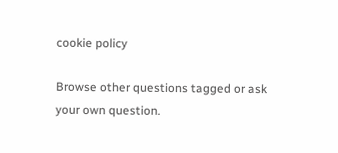cookie policy

Browse other questions tagged or ask your own question.